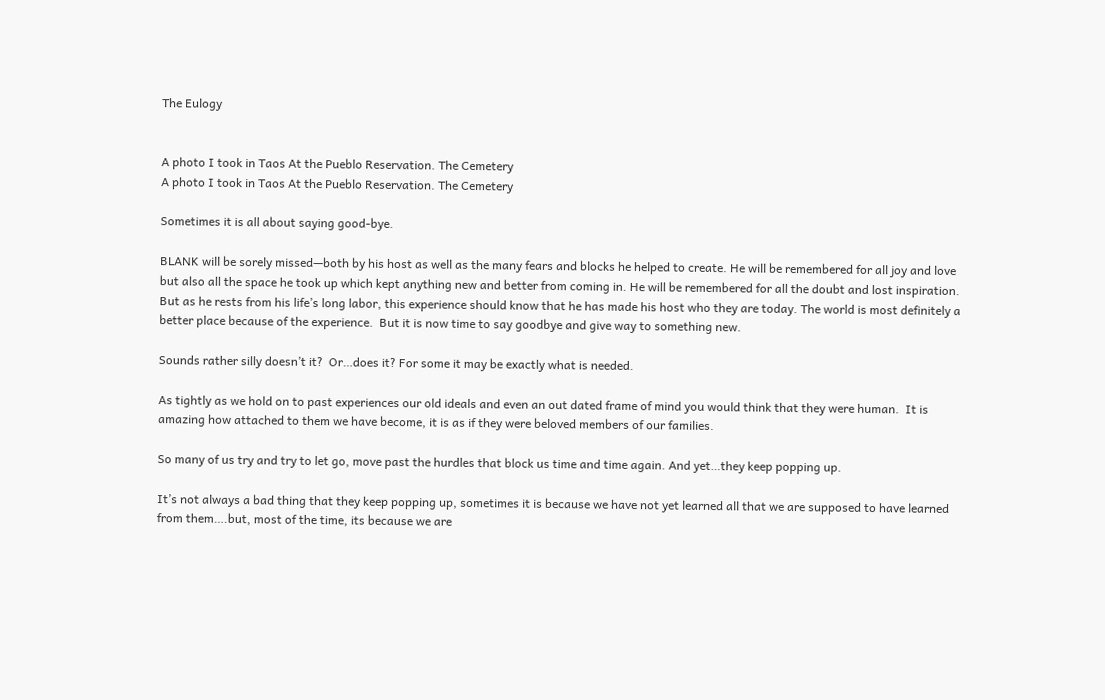The Eulogy


A photo I took in Taos At the Pueblo Reservation. The Cemetery
A photo I took in Taos At the Pueblo Reservation. The Cemetery

Sometimes it is all about saying good-bye.

BLANK will be sorely missed—both by his host as well as the many fears and blocks he helped to create. He will be remembered for all joy and love but also all the space he took up which kept anything new and better from coming in. He will be remembered for all the doubt and lost inspiration. But as he rests from his life’s long labor, this experience should know that he has made his host who they are today. The world is most definitely a better place because of the experience.  But it is now time to say goodbye and give way to something new.

Sounds rather silly doesn’t it?  Or…does it? For some it may be exactly what is needed.

As tightly as we hold on to past experiences our old ideals and even an out dated frame of mind you would think that they were human.  It is amazing how attached to them we have become, it is as if they were beloved members of our families.

So many of us try and try to let go, move past the hurdles that block us time and time again. And yet…they keep popping up.

It’s not always a bad thing that they keep popping up, sometimes it is because we have not yet learned all that we are supposed to have learned from them….but, most of the time, its because we are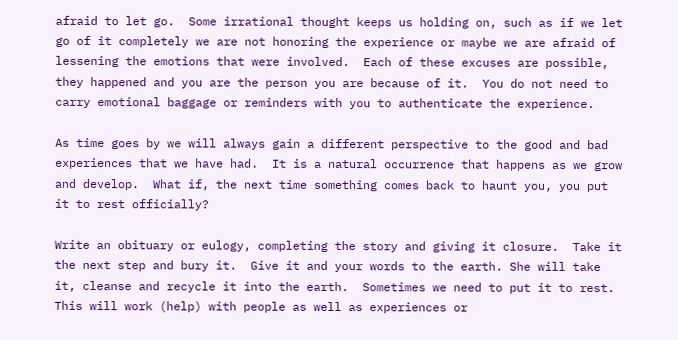afraid to let go.  Some irrational thought keeps us holding on, such as if we let go of it completely we are not honoring the experience or maybe we are afraid of lessening the emotions that were involved.  Each of these excuses are possible, they happened and you are the person you are because of it.  You do not need to carry emotional baggage or reminders with you to authenticate the experience.

As time goes by we will always gain a different perspective to the good and bad experiences that we have had.  It is a natural occurrence that happens as we grow and develop.  What if, the next time something comes back to haunt you, you put it to rest officially?

Write an obituary or eulogy, completing the story and giving it closure.  Take it the next step and bury it.  Give it and your words to the earth. She will take it, cleanse and recycle it into the earth.  Sometimes we need to put it to rest.  This will work (help) with people as well as experiences or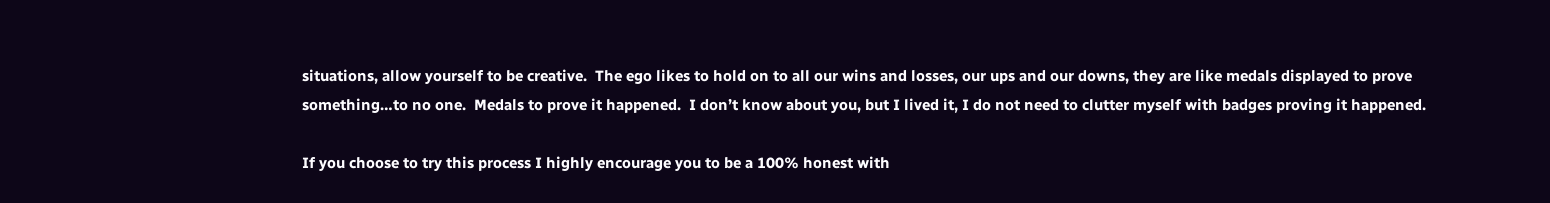situations, allow yourself to be creative.  The ego likes to hold on to all our wins and losses, our ups and our downs, they are like medals displayed to prove something…to no one.  Medals to prove it happened.  I don’t know about you, but I lived it, I do not need to clutter myself with badges proving it happened.

If you choose to try this process I highly encourage you to be a 100% honest with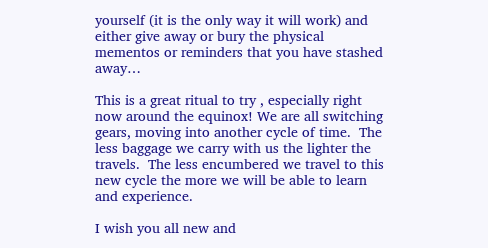yourself (it is the only way it will work) and either give away or bury the physical mementos or reminders that you have stashed away…

This is a great ritual to try , especially right now around the equinox! We are all switching gears, moving into another cycle of time.  The less baggage we carry with us the lighter the travels.  The less encumbered we travel to this new cycle the more we will be able to learn and experience.

I wish you all new and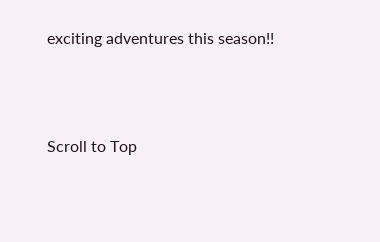exciting adventures this season!!



Scroll to Top